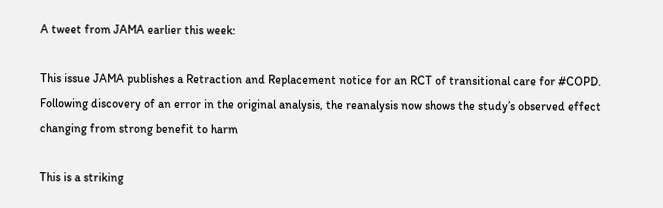A tweet from JAMA earlier this week:

This issue JAMA publishes a Retraction and Replacement notice for an RCT of transitional care for #COPD. Following discovery of an error in the original analysis, the reanalysis now shows the study’s observed effect changing from strong benefit to harm

This is a striking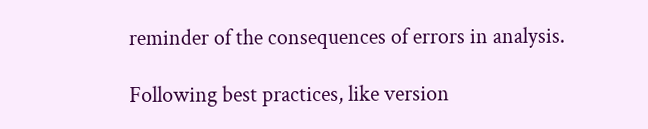reminder of the consequences of errors in analysis.

Following best practices, like version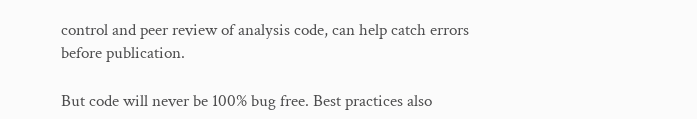control and peer review of analysis code, can help catch errors before publication.

But code will never be 100% bug free. Best practices also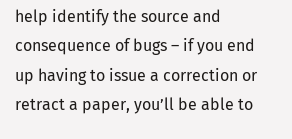help identify the source and consequence of bugs – if you end up having to issue a correction or retract a paper, you’ll be able to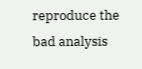reproduce the bad analysis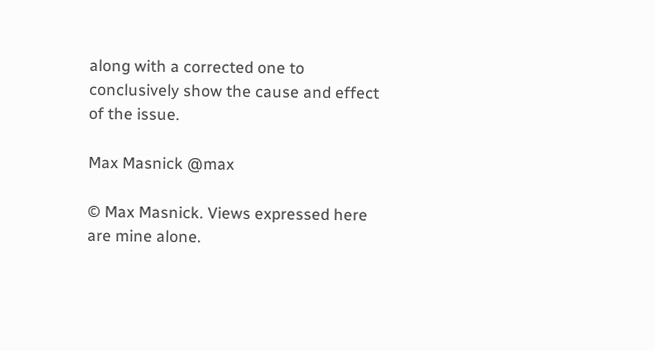along with a corrected one to conclusively show the cause and effect of the issue.

Max Masnick @max

© Max Masnick. Views expressed here are mine alone.